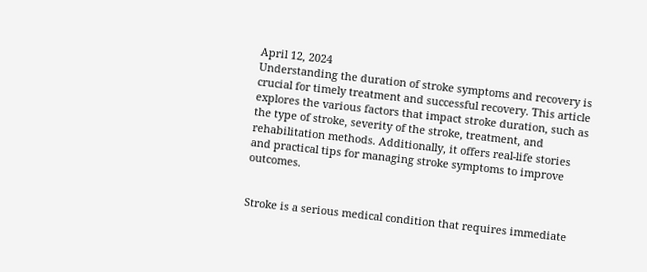April 12, 2024
Understanding the duration of stroke symptoms and recovery is crucial for timely treatment and successful recovery. This article explores the various factors that impact stroke duration, such as the type of stroke, severity of the stroke, treatment, and rehabilitation methods. Additionally, it offers real-life stories and practical tips for managing stroke symptoms to improve outcomes.


Stroke is a serious medical condition that requires immediate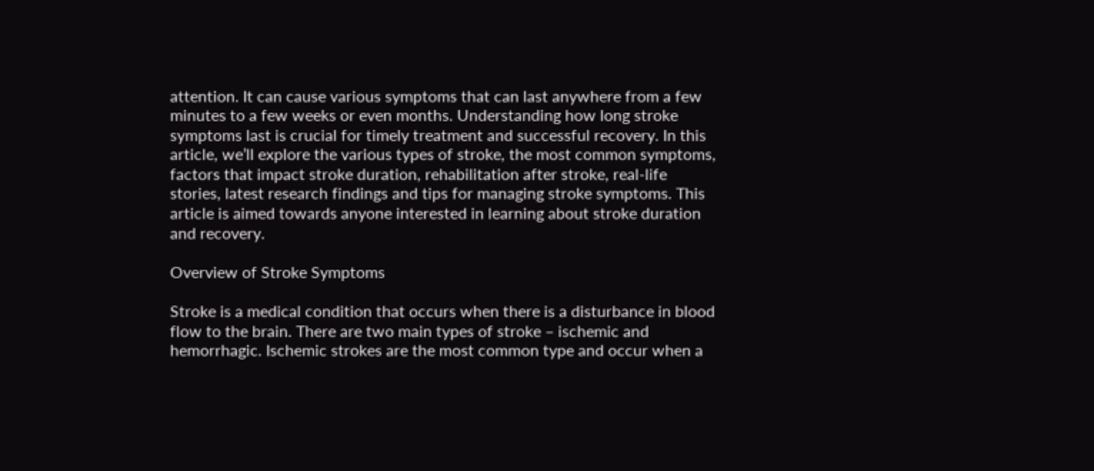attention. It can cause various symptoms that can last anywhere from a few minutes to a few weeks or even months. Understanding how long stroke symptoms last is crucial for timely treatment and successful recovery. In this article, we’ll explore the various types of stroke, the most common symptoms, factors that impact stroke duration, rehabilitation after stroke, real-life stories, latest research findings and tips for managing stroke symptoms. This article is aimed towards anyone interested in learning about stroke duration and recovery.

Overview of Stroke Symptoms

Stroke is a medical condition that occurs when there is a disturbance in blood flow to the brain. There are two main types of stroke – ischemic and hemorrhagic. Ischemic strokes are the most common type and occur when a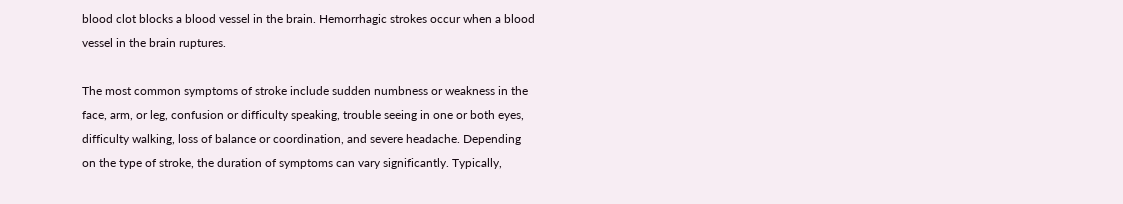blood clot blocks a blood vessel in the brain. Hemorrhagic strokes occur when a blood vessel in the brain ruptures.

The most common symptoms of stroke include sudden numbness or weakness in the face, arm, or leg, confusion or difficulty speaking, trouble seeing in one or both eyes, difficulty walking, loss of balance or coordination, and severe headache. Depending on the type of stroke, the duration of symptoms can vary significantly. Typically,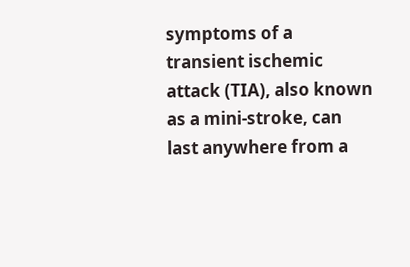symptoms of a transient ischemic attack (TIA), also known as a mini-stroke, can last anywhere from a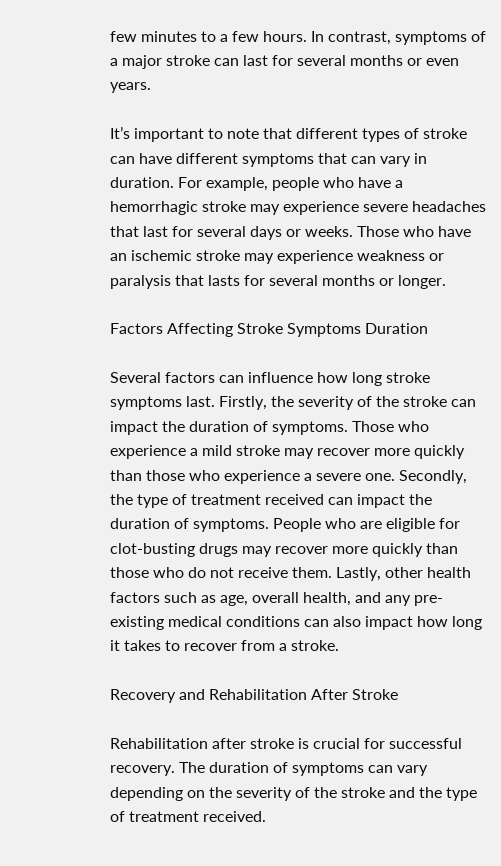few minutes to a few hours. In contrast, symptoms of a major stroke can last for several months or even years.

It’s important to note that different types of stroke can have different symptoms that can vary in duration. For example, people who have a hemorrhagic stroke may experience severe headaches that last for several days or weeks. Those who have an ischemic stroke may experience weakness or paralysis that lasts for several months or longer.

Factors Affecting Stroke Symptoms Duration

Several factors can influence how long stroke symptoms last. Firstly, the severity of the stroke can impact the duration of symptoms. Those who experience a mild stroke may recover more quickly than those who experience a severe one. Secondly, the type of treatment received can impact the duration of symptoms. People who are eligible for clot-busting drugs may recover more quickly than those who do not receive them. Lastly, other health factors such as age, overall health, and any pre-existing medical conditions can also impact how long it takes to recover from a stroke.

Recovery and Rehabilitation After Stroke

Rehabilitation after stroke is crucial for successful recovery. The duration of symptoms can vary depending on the severity of the stroke and the type of treatment received.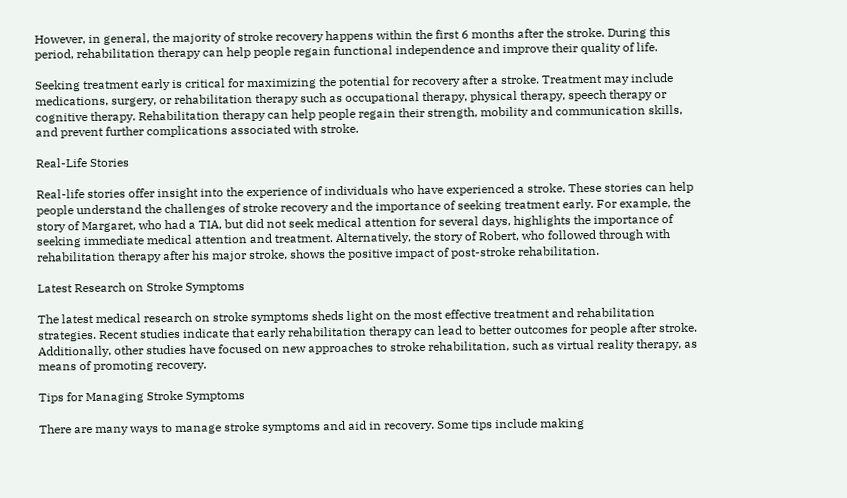However, in general, the majority of stroke recovery happens within the first 6 months after the stroke. During this period, rehabilitation therapy can help people regain functional independence and improve their quality of life.

Seeking treatment early is critical for maximizing the potential for recovery after a stroke. Treatment may include medications, surgery, or rehabilitation therapy such as occupational therapy, physical therapy, speech therapy or cognitive therapy. Rehabilitation therapy can help people regain their strength, mobility and communication skills, and prevent further complications associated with stroke.

Real-Life Stories

Real-life stories offer insight into the experience of individuals who have experienced a stroke. These stories can help people understand the challenges of stroke recovery and the importance of seeking treatment early. For example, the story of Margaret, who had a TIA, but did not seek medical attention for several days, highlights the importance of seeking immediate medical attention and treatment. Alternatively, the story of Robert, who followed through with rehabilitation therapy after his major stroke, shows the positive impact of post-stroke rehabilitation.

Latest Research on Stroke Symptoms

The latest medical research on stroke symptoms sheds light on the most effective treatment and rehabilitation strategies. Recent studies indicate that early rehabilitation therapy can lead to better outcomes for people after stroke. Additionally, other studies have focused on new approaches to stroke rehabilitation, such as virtual reality therapy, as means of promoting recovery.

Tips for Managing Stroke Symptoms

There are many ways to manage stroke symptoms and aid in recovery. Some tips include making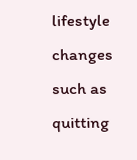lifestyle changes such as quitting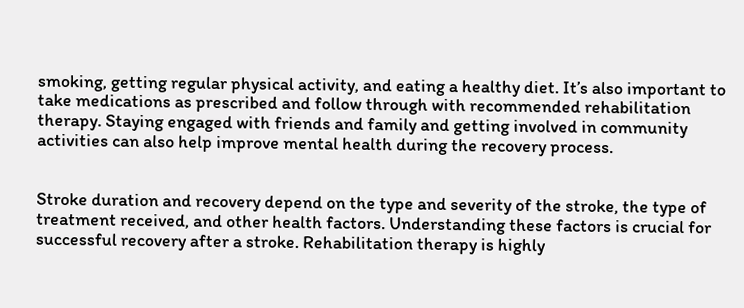smoking, getting regular physical activity, and eating a healthy diet. It’s also important to take medications as prescribed and follow through with recommended rehabilitation therapy. Staying engaged with friends and family and getting involved in community activities can also help improve mental health during the recovery process.


Stroke duration and recovery depend on the type and severity of the stroke, the type of treatment received, and other health factors. Understanding these factors is crucial for successful recovery after a stroke. Rehabilitation therapy is highly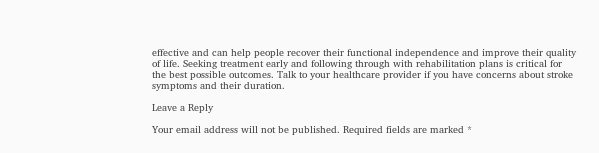effective and can help people recover their functional independence and improve their quality of life. Seeking treatment early and following through with rehabilitation plans is critical for the best possible outcomes. Talk to your healthcare provider if you have concerns about stroke symptoms and their duration.

Leave a Reply

Your email address will not be published. Required fields are marked *